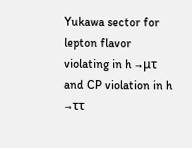Yukawa sector for lepton flavor violating in h →μτ and CP violation in h →ττ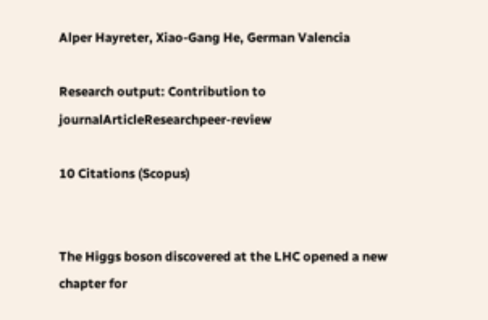Alper Hayreter, Xiao-Gang He, German Valencia

Research output: Contribution to journalArticleResearchpeer-review

10 Citations (Scopus)


The Higgs boson discovered at the LHC opened a new chapter for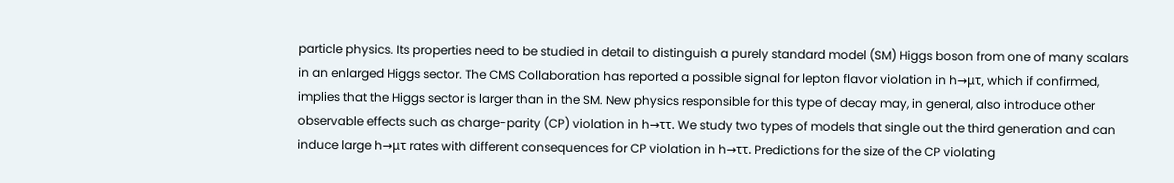particle physics. Its properties need to be studied in detail to distinguish a purely standard model (SM) Higgs boson from one of many scalars in an enlarged Higgs sector. The CMS Collaboration has reported a possible signal for lepton flavor violation in h→μτ, which if confirmed, implies that the Higgs sector is larger than in the SM. New physics responsible for this type of decay may, in general, also introduce other observable effects such as charge-parity (CP) violation in h→ττ. We study two types of models that single out the third generation and can induce large h→μτ rates with different consequences for CP violation in h→ττ. Predictions for the size of the CP violating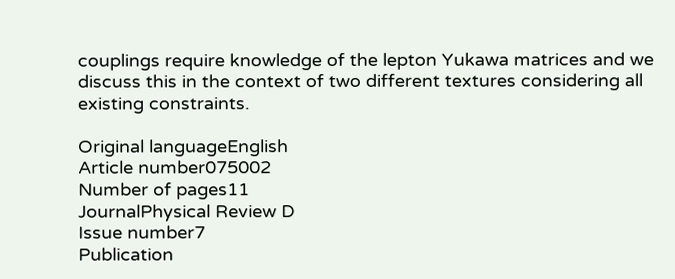couplings require knowledge of the lepton Yukawa matrices and we discuss this in the context of two different textures considering all existing constraints.

Original languageEnglish
Article number075002
Number of pages11
JournalPhysical Review D
Issue number7
Publication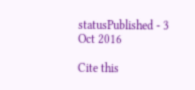statusPublished - 3 Oct 2016

Cite this